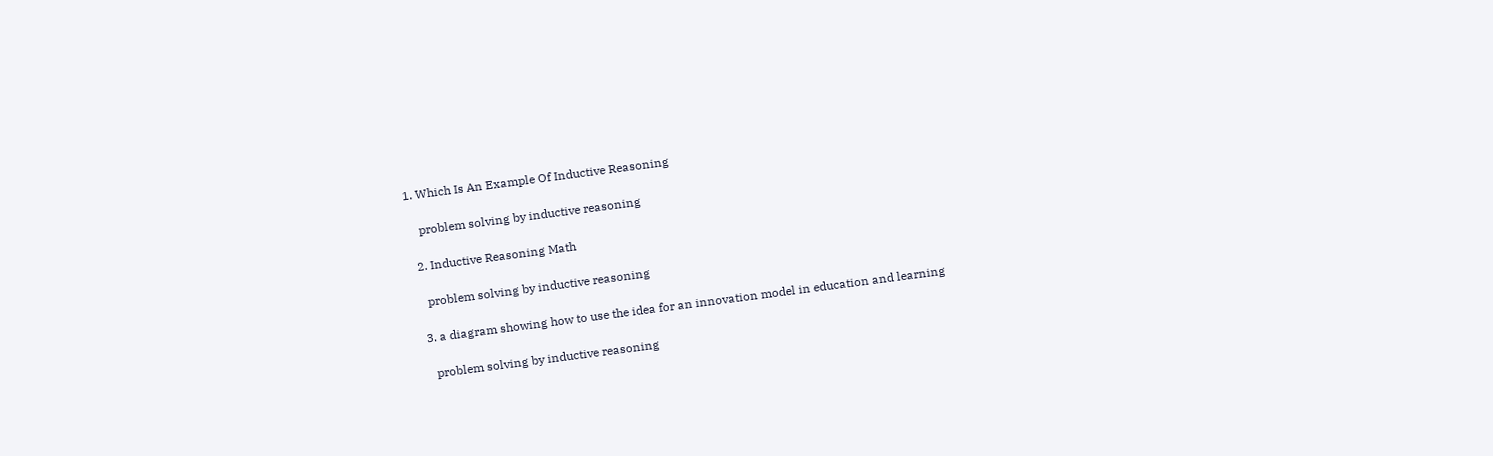1. Which Is An Example Of Inductive Reasoning

    problem solving by inductive reasoning

  2. Inductive Reasoning Math

    problem solving by inductive reasoning

  3. a diagram showing how to use the idea for an innovation model in education and learning

    problem solving by inductive reasoning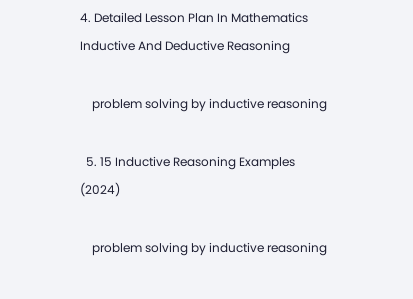4. Detailed Lesson Plan In Mathematics Inductive And Deductive Reasoning

    problem solving by inductive reasoning

  5. 15 Inductive Reasoning Examples (2024)

    problem solving by inductive reasoning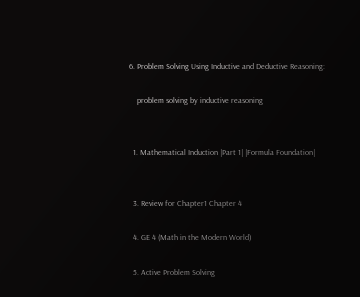6. Problem Solving Using Inductive and Deductive Reasoning:

    problem solving by inductive reasoning


  1. Mathematical Induction |Part 1| |Formula Foundation|


  3. Review for Chapter1 Chapter 4

  4. GE 4 (Math in the Modern World)

  5. Active Problem Solving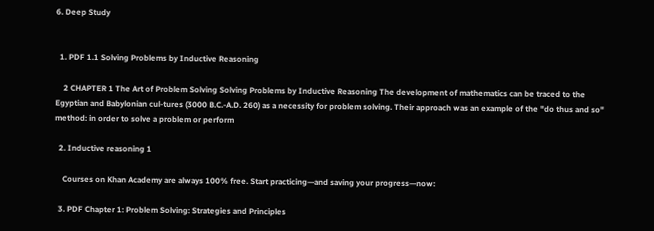6. Deep Study


  1. PDF 1.1 Solving Problems by Inductive Reasoning

    2 CHAPTER 1 The Art of Problem Solving Solving Problems by Inductive Reasoning The development of mathematics can be traced to the Egyptian and Babylonian cul-tures (3000 B.C.-A.D. 260) as a necessity for problem solving. Their approach was an example of the "do thus and so" method: in order to solve a problem or perform

  2. Inductive reasoning 1

    Courses on Khan Academy are always 100% free. Start practicing—and saving your progress—now:

  3. PDF Chapter 1: Problem Solving: Strategies and Principles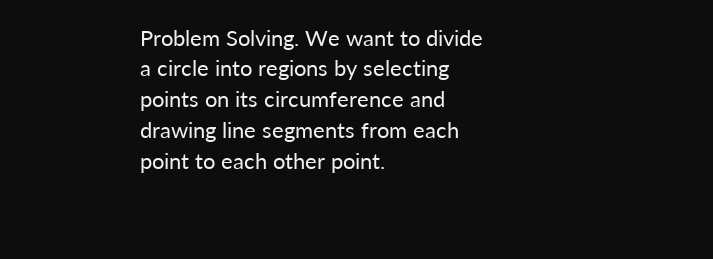Problem Solving. We want to divide a circle into regions by selecting points on its circumference and drawing line segments from each point to each other point.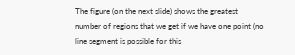The figure (on the next slide) shows the greatest number of regions that we get if we have one point (no line segment is possible for this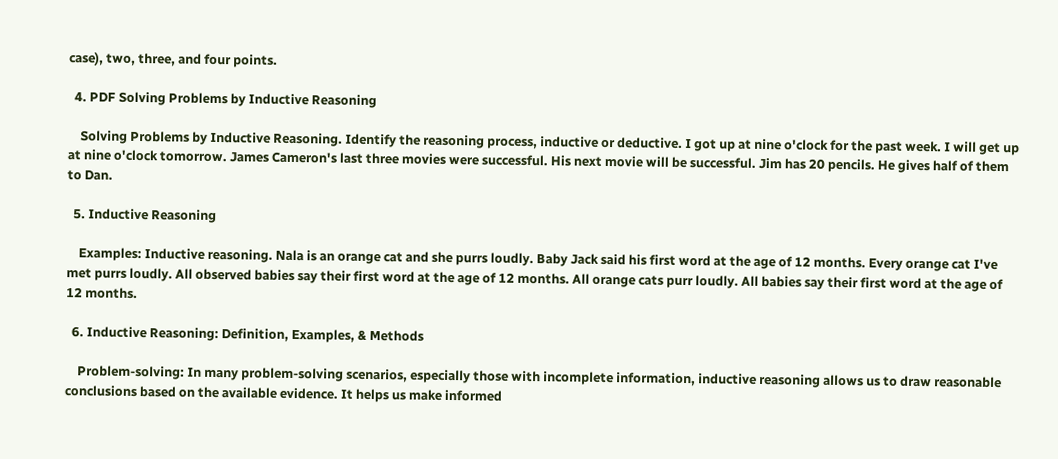case), two, three, and four points.

  4. PDF Solving Problems by Inductive Reasoning

    Solving Problems by Inductive Reasoning. Identify the reasoning process, inductive or deductive. I got up at nine o'clock for the past week. I will get up at nine o'clock tomorrow. James Cameron's last three movies were successful. His next movie will be successful. Jim has 20 pencils. He gives half of them to Dan.

  5. Inductive Reasoning

    Examples: Inductive reasoning. Nala is an orange cat and she purrs loudly. Baby Jack said his first word at the age of 12 months. Every orange cat I've met purrs loudly. All observed babies say their first word at the age of 12 months. All orange cats purr loudly. All babies say their first word at the age of 12 months.

  6. Inductive Reasoning: Definition, Examples, & Methods

    Problem-solving: In many problem-solving scenarios, especially those with incomplete information, inductive reasoning allows us to draw reasonable conclusions based on the available evidence. It helps us make informed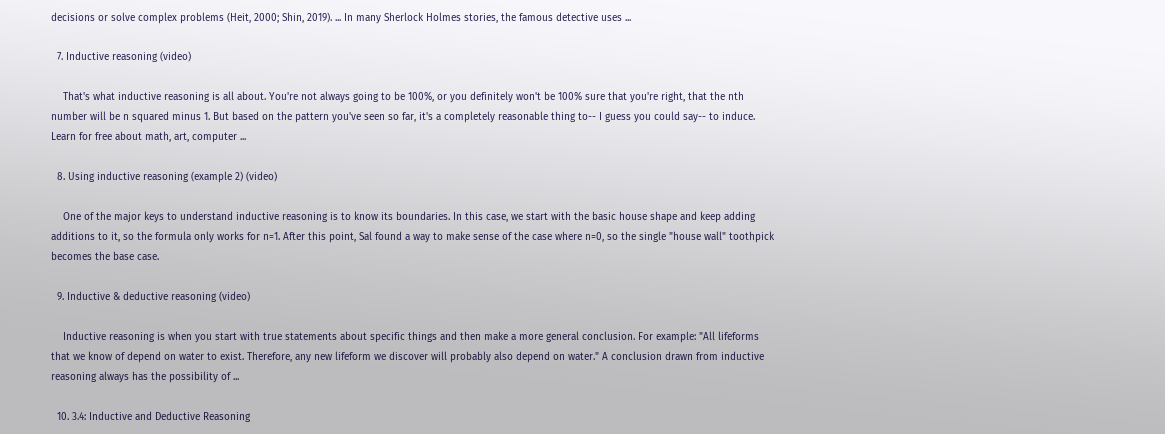decisions or solve complex problems (Heit, 2000; Shin, 2019). ... In many Sherlock Holmes stories, the famous detective uses ...

  7. Inductive reasoning (video)

    That's what inductive reasoning is all about. You're not always going to be 100%, or you definitely won't be 100% sure that you're right, that the nth number will be n squared minus 1. But based on the pattern you've seen so far, it's a completely reasonable thing to-- I guess you could say-- to induce. Learn for free about math, art, computer ...

  8. Using inductive reasoning (example 2) (video)

    One of the major keys to understand inductive reasoning is to know its boundaries. In this case, we start with the basic house shape and keep adding additions to it, so the formula only works for n=1. After this point, Sal found a way to make sense of the case where n=0, so the single "house wall" toothpick becomes the base case.

  9. Inductive & deductive reasoning (video)

    Inductive reasoning is when you start with true statements about specific things and then make a more general conclusion. For example: "All lifeforms that we know of depend on water to exist. Therefore, any new lifeform we discover will probably also depend on water." A conclusion drawn from inductive reasoning always has the possibility of ...

  10. 3.4: Inductive and Deductive Reasoning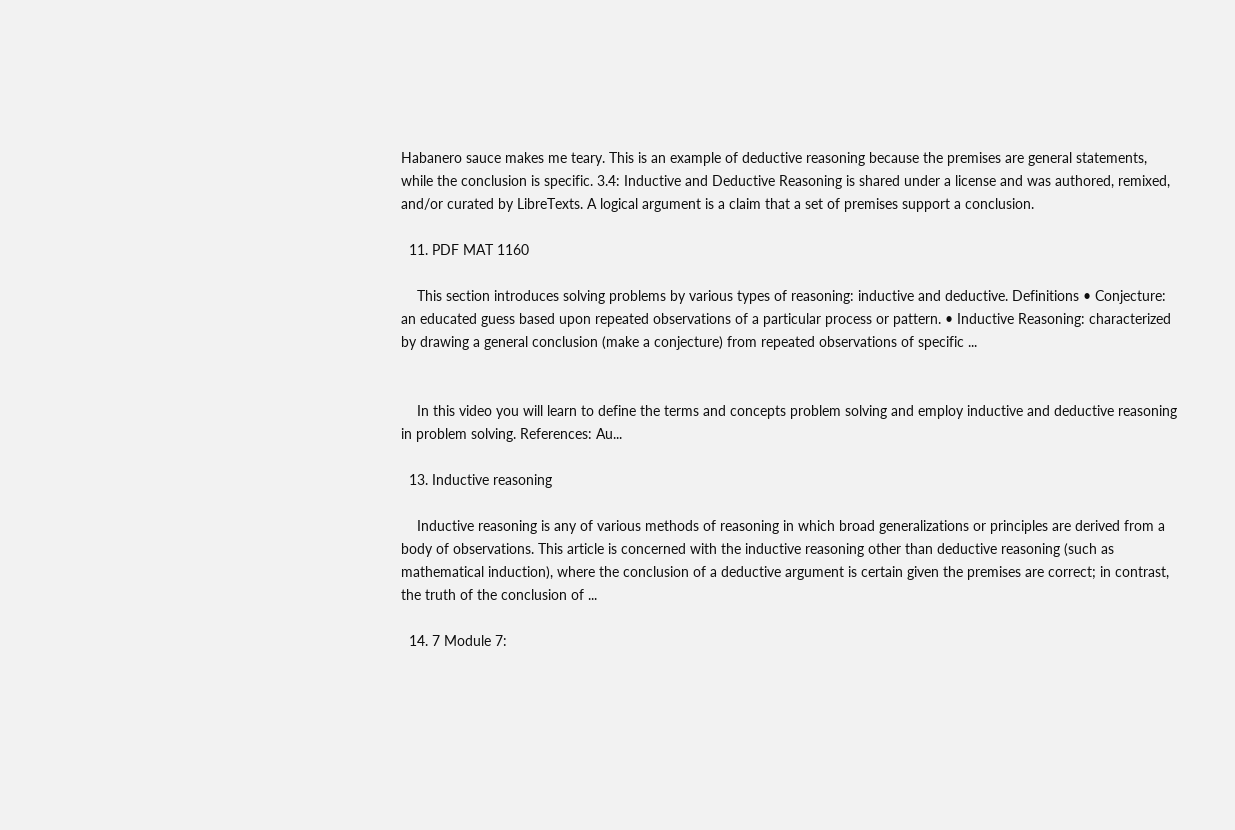Habanero sauce makes me teary. This is an example of deductive reasoning because the premises are general statements, while the conclusion is specific. 3.4: Inductive and Deductive Reasoning is shared under a license and was authored, remixed, and/or curated by LibreTexts. A logical argument is a claim that a set of premises support a conclusion.

  11. PDF MAT 1160

    This section introduces solving problems by various types of reasoning: inductive and deductive. Definitions • Conjecture: an educated guess based upon repeated observations of a particular process or pattern. • Inductive Reasoning: characterized by drawing a general conclusion (make a conjecture) from repeated observations of specific ...


    In this video you will learn to define the terms and concepts problem solving and employ inductive and deductive reasoning in problem solving. References: Au...

  13. Inductive reasoning

    Inductive reasoning is any of various methods of reasoning in which broad generalizations or principles are derived from a body of observations. This article is concerned with the inductive reasoning other than deductive reasoning (such as mathematical induction), where the conclusion of a deductive argument is certain given the premises are correct; in contrast, the truth of the conclusion of ...

  14. 7 Module 7: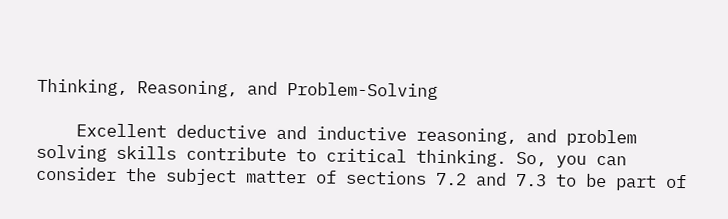Thinking, Reasoning, and Problem-Solving

    Excellent deductive and inductive reasoning, and problem solving skills contribute to critical thinking. So, you can consider the subject matter of sections 7.2 and 7.3 to be part of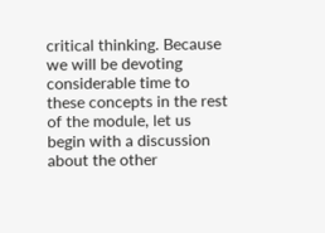critical thinking. Because we will be devoting considerable time to these concepts in the rest of the module, let us begin with a discussion about the other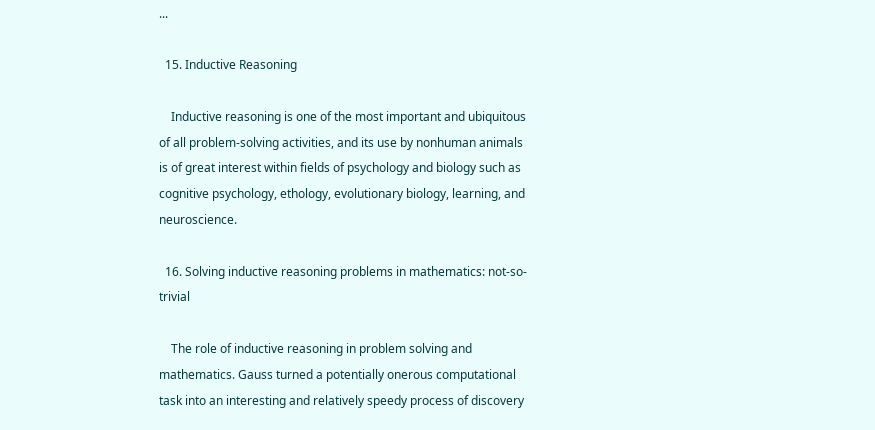...

  15. Inductive Reasoning

    Inductive reasoning is one of the most important and ubiquitous of all problem-solving activities, and its use by nonhuman animals is of great interest within fields of psychology and biology such as cognitive psychology, ethology, evolutionary biology, learning, and neuroscience.

  16. Solving inductive reasoning problems in mathematics: not-so-trivial

    The role of inductive reasoning in problem solving and mathematics. Gauss turned a potentially onerous computational task into an interesting and relatively speedy process of discovery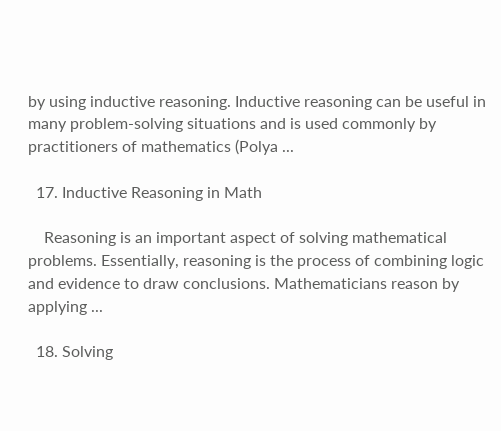by using inductive reasoning. Inductive reasoning can be useful in many problem-solving situations and is used commonly by practitioners of mathematics (Polya ...

  17. Inductive Reasoning in Math

    Reasoning is an important aspect of solving mathematical problems. Essentially, reasoning is the process of combining logic and evidence to draw conclusions. Mathematicians reason by applying ...

  18. Solving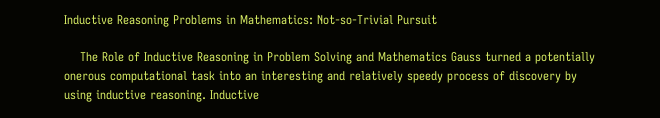Inductive Reasoning Problems in Mathematics: Not-so-Trivial Pursuit

    The Role of Inductive Reasoning in Problem Solving and Mathematics Gauss turned a potentially onerous computational task into an interesting and relatively speedy process of discovery by using inductive reasoning. Inductive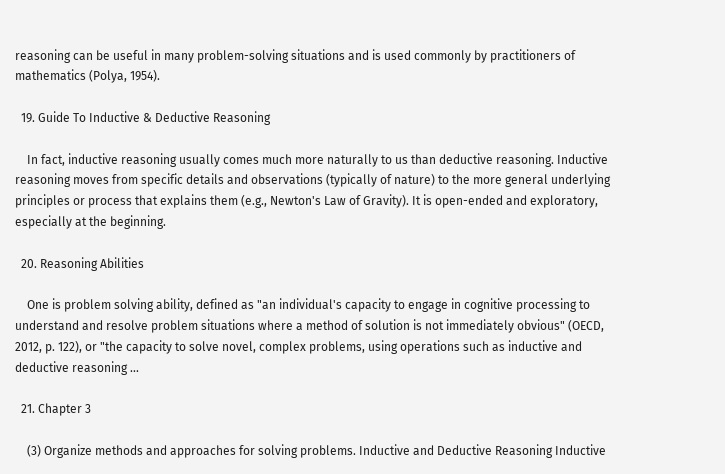reasoning can be useful in many problem-solving situations and is used commonly by practitioners of mathematics (Polya, 1954).

  19. Guide To Inductive & Deductive Reasoning

    In fact, inductive reasoning usually comes much more naturally to us than deductive reasoning. Inductive reasoning moves from specific details and observations (typically of nature) to the more general underlying principles or process that explains them (e.g., Newton's Law of Gravity). It is open-ended and exploratory, especially at the beginning.

  20. Reasoning Abilities

    One is problem solving ability, defined as "an individual's capacity to engage in cognitive processing to understand and resolve problem situations where a method of solution is not immediately obvious" (OECD, 2012, p. 122), or "the capacity to solve novel, complex problems, using operations such as inductive and deductive reasoning ...

  21. Chapter 3

    (3) Organize methods and approaches for solving problems. Inductive and Deductive Reasoning Inductive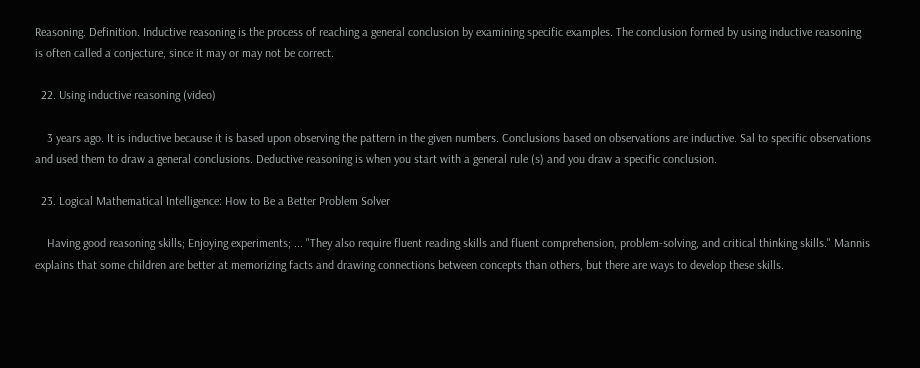Reasoning. Definition. Inductive reasoning is the process of reaching a general conclusion by examining specific examples. The conclusion formed by using inductive reasoning is often called a conjecture, since it may or may not be correct.

  22. Using inductive reasoning (video)

    3 years ago. It is inductive because it is based upon observing the pattern in the given numbers. Conclusions based on observations are inductive. Sal to specific observations and used them to draw a general conclusions. Deductive reasoning is when you start with a general rule (s) and you draw a specific conclusion.

  23. Logical Mathematical Intelligence: How to Be a Better Problem Solver

    Having good reasoning skills; Enjoying experiments; ... "They also require fluent reading skills and fluent comprehension, problem-solving, and critical thinking skills." Mannis explains that some children are better at memorizing facts and drawing connections between concepts than others, but there are ways to develop these skills.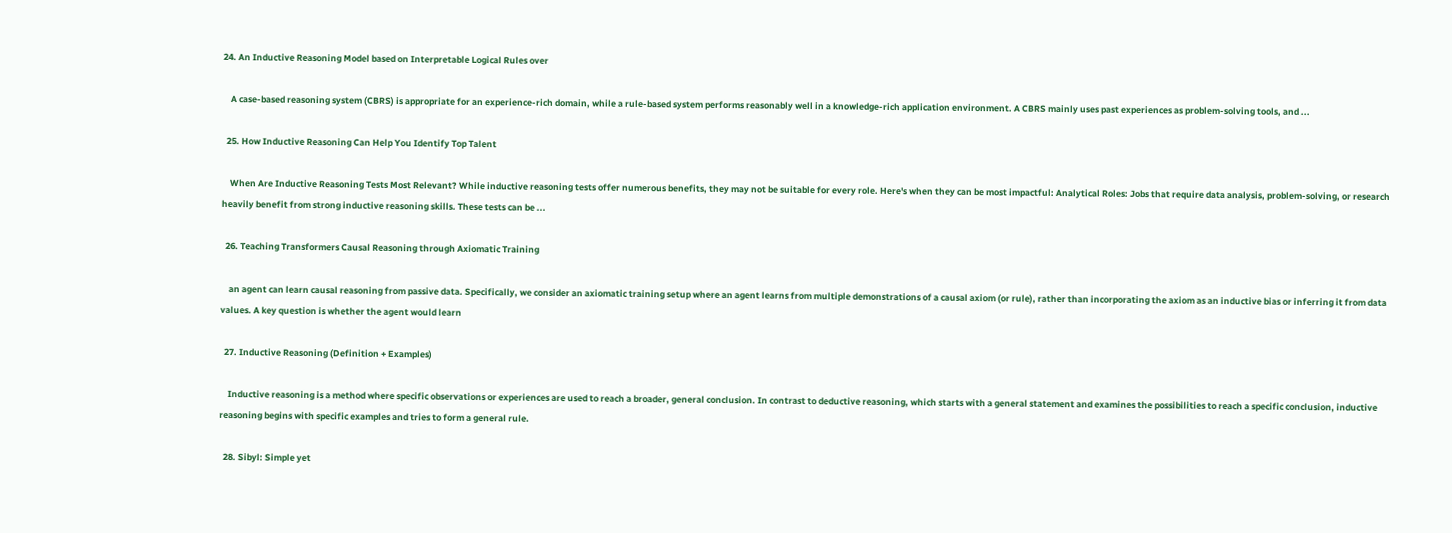24. An Inductive Reasoning Model based on Interpretable Logical Rules over

    A case-based reasoning system (CBRS) is appropriate for an experience-rich domain, while a rule-based system performs reasonably well in a knowledge-rich application environment. A CBRS mainly uses past experiences as problem-solving tools, and ...

  25. How Inductive Reasoning Can Help You Identify Top Talent

    When Are Inductive Reasoning Tests Most Relevant? While inductive reasoning tests offer numerous benefits, they may not be suitable for every role. Here's when they can be most impactful: Analytical Roles: Jobs that require data analysis, problem-solving, or research heavily benefit from strong inductive reasoning skills. These tests can be ...

  26. Teaching Transformers Causal Reasoning through Axiomatic Training

    an agent can learn causal reasoning from passive data. Specifically, we consider an axiomatic training setup where an agent learns from multiple demonstrations of a causal axiom (or rule), rather than incorporating the axiom as an inductive bias or inferring it from data values. A key question is whether the agent would learn

  27. Inductive Reasoning (Definition + Examples)

    Inductive reasoning is a method where specific observations or experiences are used to reach a broader, general conclusion. In contrast to deductive reasoning, which starts with a general statement and examines the possibilities to reach a specific conclusion, inductive reasoning begins with specific examples and tries to form a general rule.

  28. Sibyl: Simple yet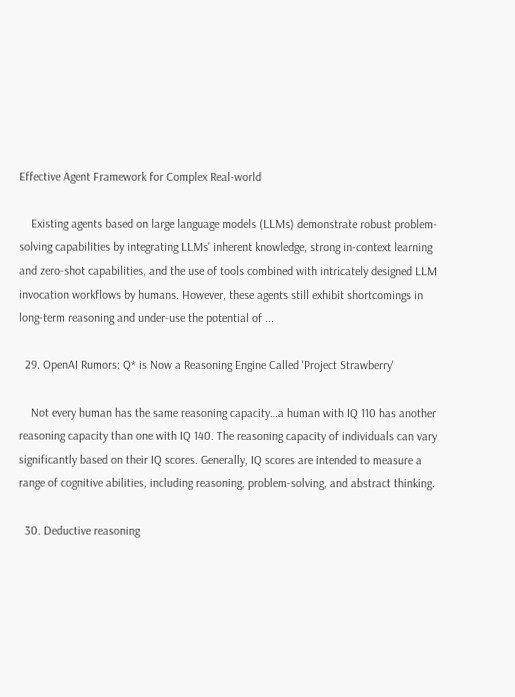Effective Agent Framework for Complex Real-world

    Existing agents based on large language models (LLMs) demonstrate robust problem-solving capabilities by integrating LLMs' inherent knowledge, strong in-context learning and zero-shot capabilities, and the use of tools combined with intricately designed LLM invocation workflows by humans. However, these agents still exhibit shortcomings in long-term reasoning and under-use the potential of ...

  29. OpenAI Rumors: Q* is Now a Reasoning Engine Called 'Project Strawberry'

    Not every human has the same reasoning capacity…a human with IQ 110 has another reasoning capacity than one with IQ 140. The reasoning capacity of individuals can vary significantly based on their IQ scores. Generally, IQ scores are intended to measure a range of cognitive abilities, including reasoning, problem-solving, and abstract thinking.

  30. Deductive reasoning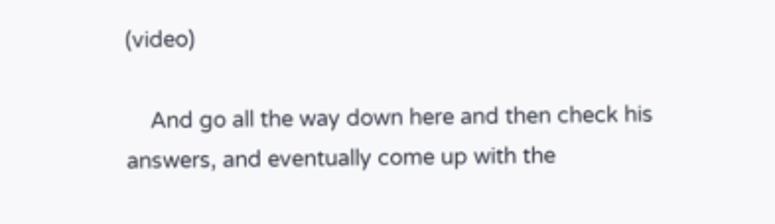(video)

    And go all the way down here and then check his answers, and eventually come up with the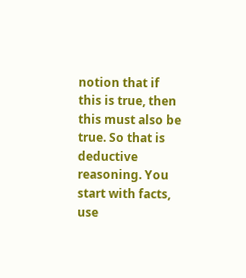notion that if this is true, then this must also be true. So that is deductive reasoning. You start with facts, use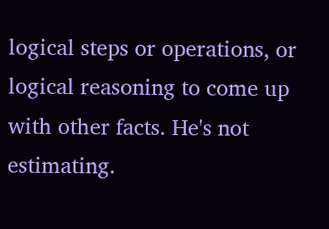logical steps or operations, or logical reasoning to come up with other facts. He's not estimating.